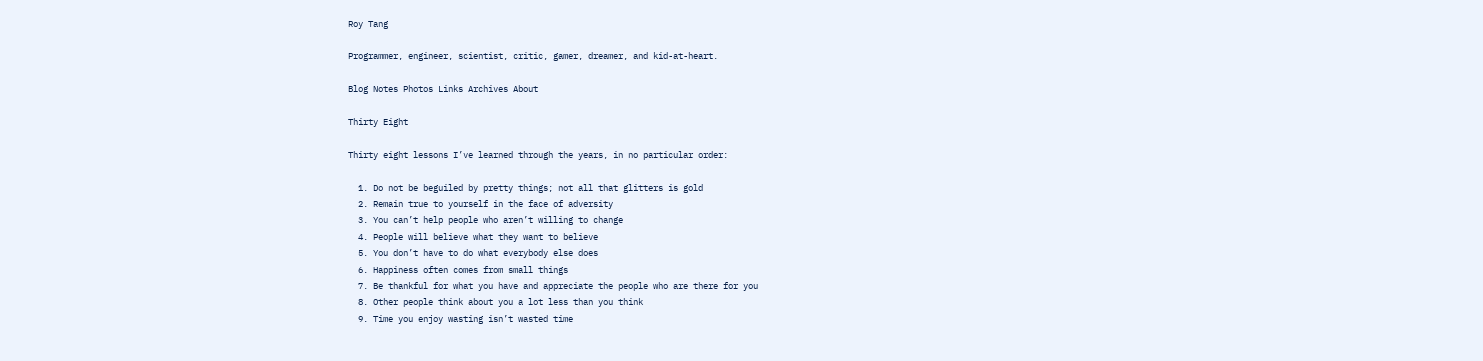Roy Tang

Programmer, engineer, scientist, critic, gamer, dreamer, and kid-at-heart.

Blog Notes Photos Links Archives About

Thirty Eight

Thirty eight lessons I’ve learned through the years, in no particular order:

  1. Do not be beguiled by pretty things; not all that glitters is gold
  2. Remain true to yourself in the face of adversity
  3. You can’t help people who aren’t willing to change
  4. People will believe what they want to believe
  5. You don’t have to do what everybody else does
  6. Happiness often comes from small things
  7. Be thankful for what you have and appreciate the people who are there for you
  8. Other people think about you a lot less than you think
  9. Time you enjoy wasting isn’t wasted time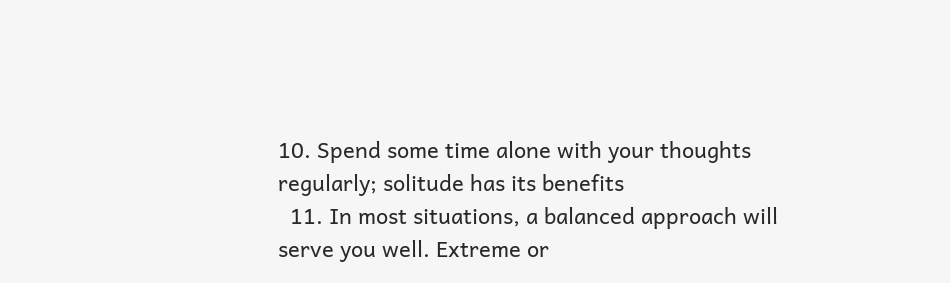10. Spend some time alone with your thoughts regularly; solitude has its benefits
  11. In most situations, a balanced approach will serve you well. Extreme or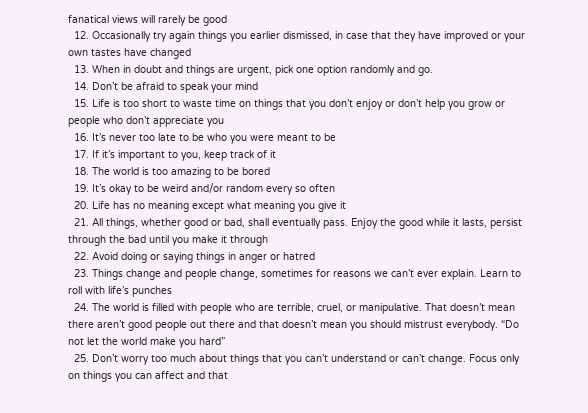fanatical views will rarely be good
  12. Occasionally try again things you earlier dismissed, in case that they have improved or your own tastes have changed
  13. When in doubt and things are urgent, pick one option randomly and go.
  14. Don’t be afraid to speak your mind
  15. Life is too short to waste time on things that you don’t enjoy or don’t help you grow or people who don’t appreciate you
  16. It’s never too late to be who you were meant to be
  17. If it’s important to you, keep track of it
  18. The world is too amazing to be bored
  19. It’s okay to be weird and/or random every so often
  20. Life has no meaning except what meaning you give it
  21. All things, whether good or bad, shall eventually pass. Enjoy the good while it lasts, persist through the bad until you make it through
  22. Avoid doing or saying things in anger or hatred
  23. Things change and people change, sometimes for reasons we can’t ever explain. Learn to roll with life’s punches
  24. The world is filled with people who are terrible, cruel, or manipulative. That doesn’t mean there aren’t good people out there and that doesn’t mean you should mistrust everybody. “Do not let the world make you hard”
  25. Don’t worry too much about things that you can’t understand or can’t change. Focus only on things you can affect and that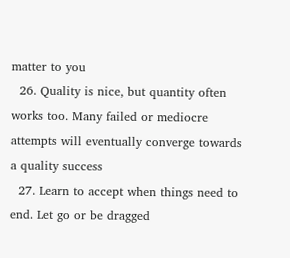matter to you
  26. Quality is nice, but quantity often works too. Many failed or mediocre attempts will eventually converge towards a quality success
  27. Learn to accept when things need to end. Let go or be dragged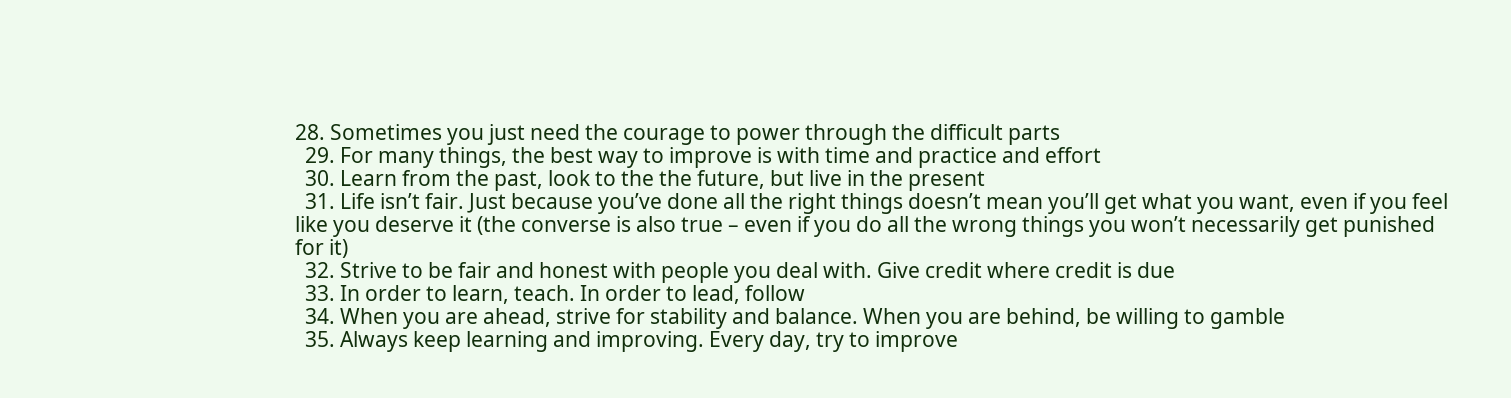28. Sometimes you just need the courage to power through the difficult parts
  29. For many things, the best way to improve is with time and practice and effort
  30. Learn from the past, look to the the future, but live in the present
  31. Life isn’t fair. Just because you’ve done all the right things doesn’t mean you’ll get what you want, even if you feel like you deserve it (the converse is also true – even if you do all the wrong things you won’t necessarily get punished for it)
  32. Strive to be fair and honest with people you deal with. Give credit where credit is due
  33. In order to learn, teach. In order to lead, follow
  34. When you are ahead, strive for stability and balance. When you are behind, be willing to gamble
  35. Always keep learning and improving. Every day, try to improve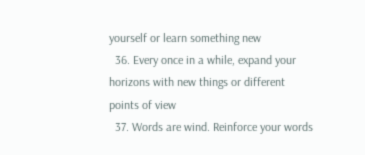yourself or learn something new
  36. Every once in a while, expand your horizons with new things or different points of view
  37. Words are wind. Reinforce your words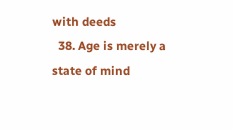with deeds
  38. Age is merely a state of mind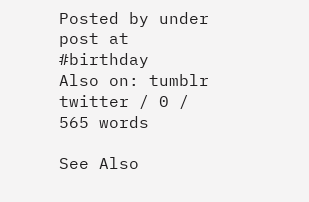Posted by under post at #birthday
Also on: tumblr twitter / 0 / 565 words

See Also